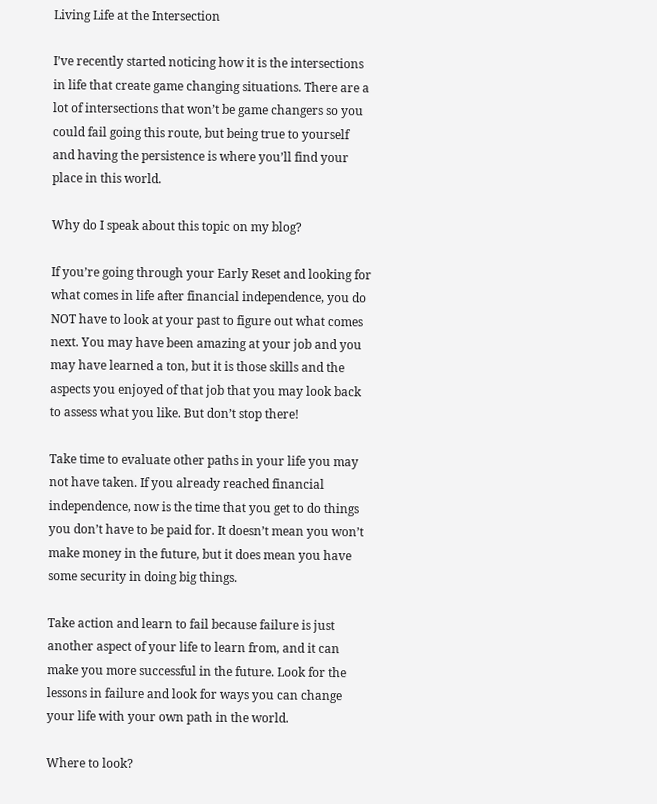Living Life at the Intersection

I’ve recently started noticing how it is the intersections in life that create game changing situations. There are a lot of intersections that won’t be game changers so you could fail going this route, but being true to yourself and having the persistence is where you’ll find your place in this world.

Why do I speak about this topic on my blog?

If you’re going through your Early Reset and looking for what comes in life after financial independence, you do NOT have to look at your past to figure out what comes next. You may have been amazing at your job and you may have learned a ton, but it is those skills and the aspects you enjoyed of that job that you may look back to assess what you like. But don’t stop there!

Take time to evaluate other paths in your life you may not have taken. If you already reached financial independence, now is the time that you get to do things you don’t have to be paid for. It doesn’t mean you won’t make money in the future, but it does mean you have some security in doing big things.

Take action and learn to fail because failure is just another aspect of your life to learn from, and it can make you more successful in the future. Look for the lessons in failure and look for ways you can change your life with your own path in the world.

Where to look?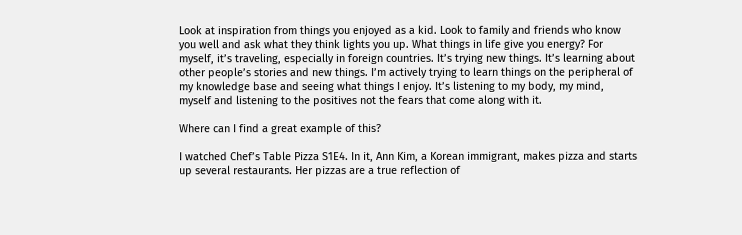Look at inspiration from things you enjoyed as a kid. Look to family and friends who know you well and ask what they think lights you up. What things in life give you energy? For myself, it’s traveling, especially in foreign countries. It’s trying new things. It’s learning about other people’s stories and new things. I’m actively trying to learn things on the peripheral of my knowledge base and seeing what things I enjoy. It’s listening to my body, my mind, myself and listening to the positives not the fears that come along with it.

Where can I find a great example of this?

I watched Chef’s Table Pizza S1E4. In it, Ann Kim, a Korean immigrant, makes pizza and starts up several restaurants. Her pizzas are a true reflection of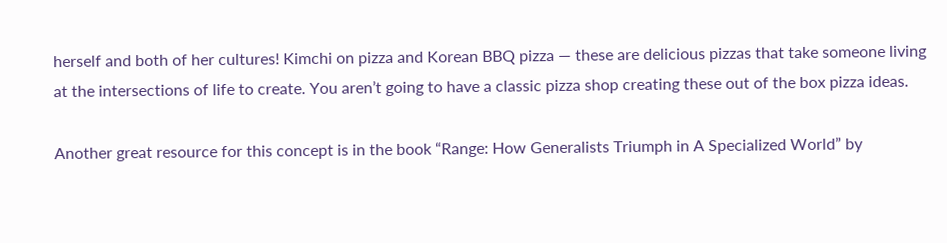herself and both of her cultures! Kimchi on pizza and Korean BBQ pizza — these are delicious pizzas that take someone living at the intersections of life to create. You aren’t going to have a classic pizza shop creating these out of the box pizza ideas.

Another great resource for this concept is in the book “Range: How Generalists Triumph in A Specialized World” by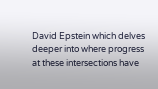David Epstein which delves deeper into where progress at these intersections have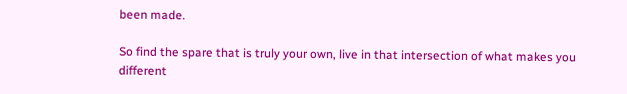been made.

So find the spare that is truly your own, live in that intersection of what makes you different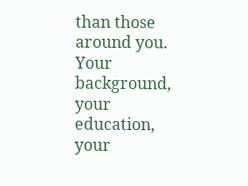than those around you. Your background, your education, your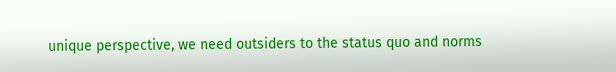unique perspective, we need outsiders to the status quo and norms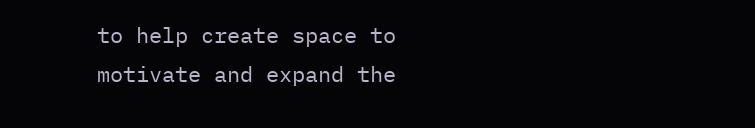to help create space to motivate and expand the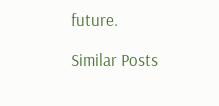future.

Similar Posts